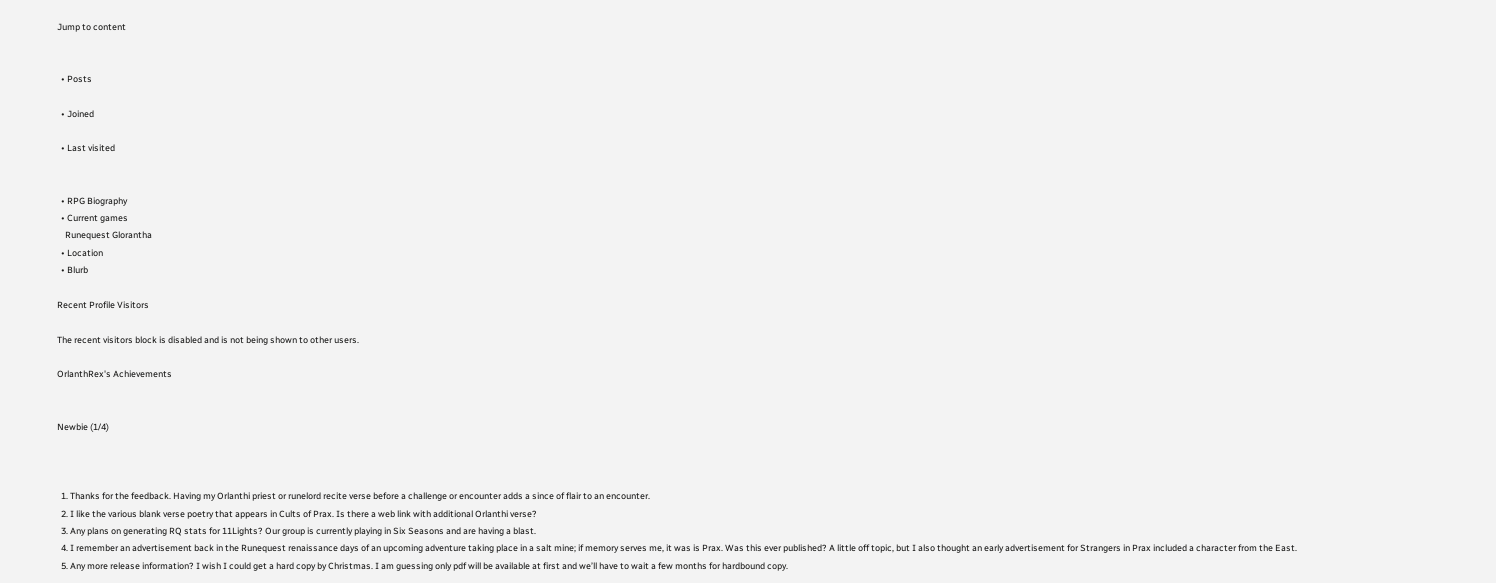Jump to content


  • Posts

  • Joined

  • Last visited


  • RPG Biography
  • Current games
    Runequest Glorantha
  • Location
  • Blurb

Recent Profile Visitors

The recent visitors block is disabled and is not being shown to other users.

OrlanthRex's Achievements


Newbie (1/4)



  1. Thanks for the feedback. Having my Orlanthi priest or runelord recite verse before a challenge or encounter adds a since of flair to an encounter.
  2. I like the various blank verse poetry that appears in Cults of Prax. Is there a web link with additional Orlanthi verse?
  3. Any plans on generating RQ stats for 11Lights? Our group is currently playing in Six Seasons and are having a blast.
  4. I remember an advertisement back in the Runequest renaissance days of an upcoming adventure taking place in a salt mine; if memory serves me, it was is Prax. Was this ever published? A little off topic, but I also thought an early advertisement for Strangers in Prax included a character from the East.
  5. Any more release information? I wish I could get a hard copy by Christmas. I am guessing only pdf will be available at first and we’ll have to wait a few months for hardbound copy.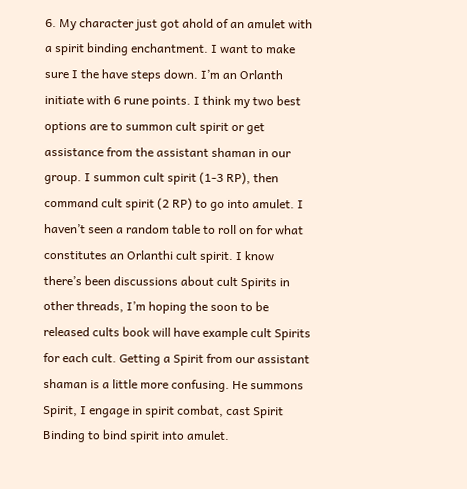6. My character just got ahold of an amulet with a spirit binding enchantment. I want to make sure I the have steps down. I’m an Orlanth initiate with 6 rune points. I think my two best options are to summon cult spirit or get assistance from the assistant shaman in our group. I summon cult spirit (1-3 RP), then command cult spirit (2 RP) to go into amulet. I haven’t seen a random table to roll on for what constitutes an Orlanthi cult spirit. I know there’s been discussions about cult Spirits in other threads, I’m hoping the soon to be released cults book will have example cult Spirits for each cult. Getting a Spirit from our assistant shaman is a little more confusing. He summons Spirit, I engage in spirit combat, cast Spirit Binding to bind spirit into amulet.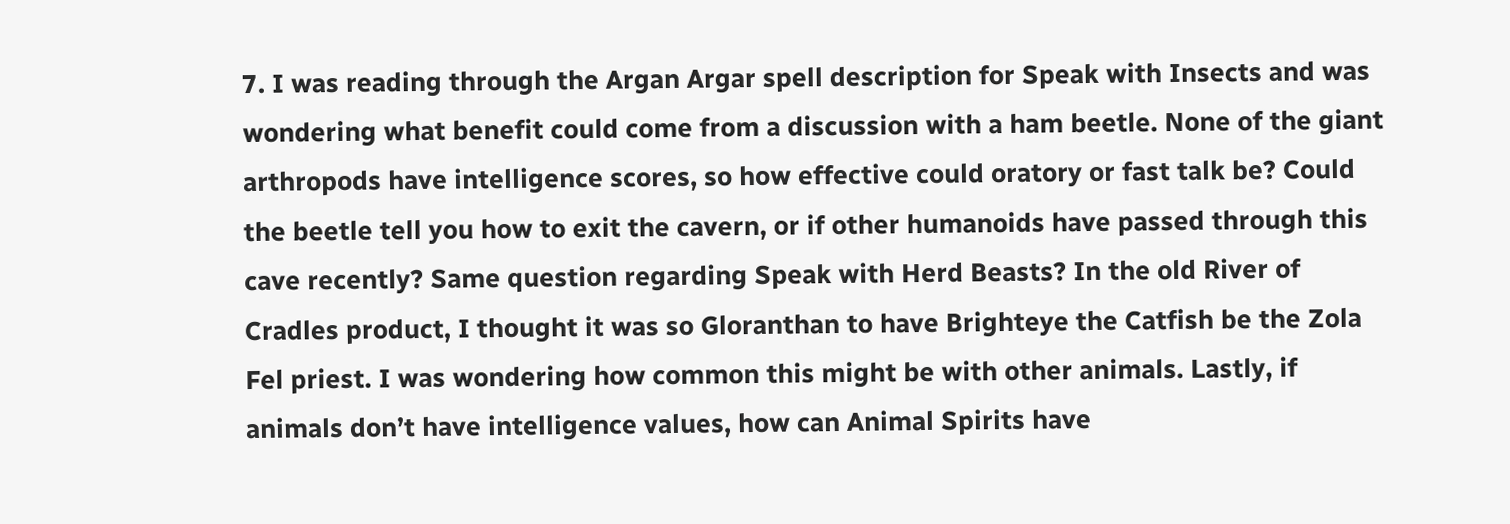7. I was reading through the Argan Argar spell description for Speak with Insects and was wondering what benefit could come from a discussion with a ham beetle. None of the giant arthropods have intelligence scores, so how effective could oratory or fast talk be? Could the beetle tell you how to exit the cavern, or if other humanoids have passed through this cave recently? Same question regarding Speak with Herd Beasts? In the old River of Cradles product, I thought it was so Gloranthan to have Brighteye the Catfish be the Zola Fel priest. I was wondering how common this might be with other animals. Lastly, if animals don’t have intelligence values, how can Animal Spirits have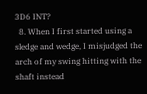3D6 INT?
  8. When I first started using a sledge and wedge, I misjudged the arch of my swing hitting with the shaft instead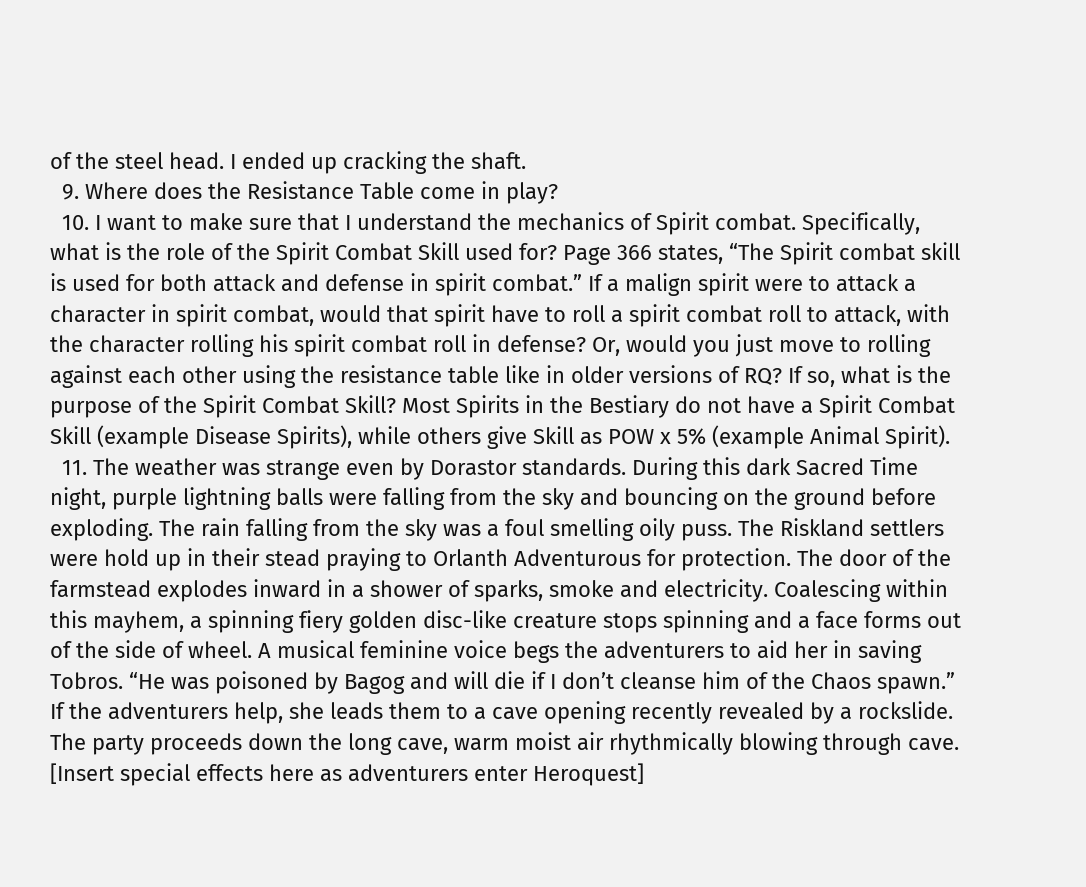of the steel head. I ended up cracking the shaft.
  9. Where does the Resistance Table come in play?
  10. I want to make sure that I understand the mechanics of Spirit combat. Specifically, what is the role of the Spirit Combat Skill used for? Page 366 states, “The Spirit combat skill is used for both attack and defense in spirit combat.” If a malign spirit were to attack a character in spirit combat, would that spirit have to roll a spirit combat roll to attack, with the character rolling his spirit combat roll in defense? Or, would you just move to rolling against each other using the resistance table like in older versions of RQ? If so, what is the purpose of the Spirit Combat Skill? Most Spirits in the Bestiary do not have a Spirit Combat Skill (example Disease Spirits), while others give Skill as POW x 5% (example Animal Spirit).
  11. The weather was strange even by Dorastor standards. During this dark Sacred Time night, purple lightning balls were falling from the sky and bouncing on the ground before exploding. The rain falling from the sky was a foul smelling oily puss. The Riskland settlers were hold up in their stead praying to Orlanth Adventurous for protection. The door of the farmstead explodes inward in a shower of sparks, smoke and electricity. Coalescing within this mayhem, a spinning fiery golden disc-like creature stops spinning and a face forms out of the side of wheel. A musical feminine voice begs the adventurers to aid her in saving Tobros. “He was poisoned by Bagog and will die if I don’t cleanse him of the Chaos spawn.” If the adventurers help, she leads them to a cave opening recently revealed by a rockslide. The party proceeds down the long cave, warm moist air rhythmically blowing through cave. [Insert special effects here as adventurers enter Heroquest]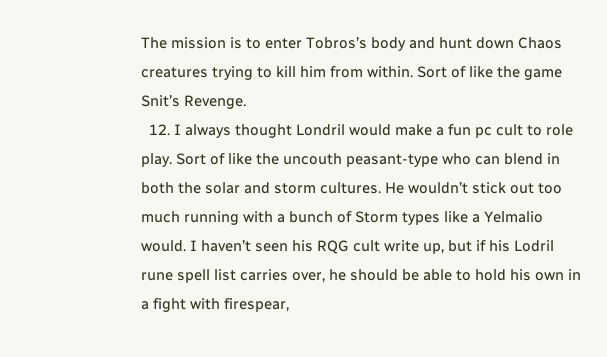The mission is to enter Tobros’s body and hunt down Chaos creatures trying to kill him from within. Sort of like the game Snit’s Revenge.
  12. I always thought Londril would make a fun pc cult to role play. Sort of like the uncouth peasant-type who can blend in both the solar and storm cultures. He wouldn’t stick out too much running with a bunch of Storm types like a Yelmalio would. I haven’t seen his RQG cult write up, but if his Lodril rune spell list carries over, he should be able to hold his own in a fight with firespear,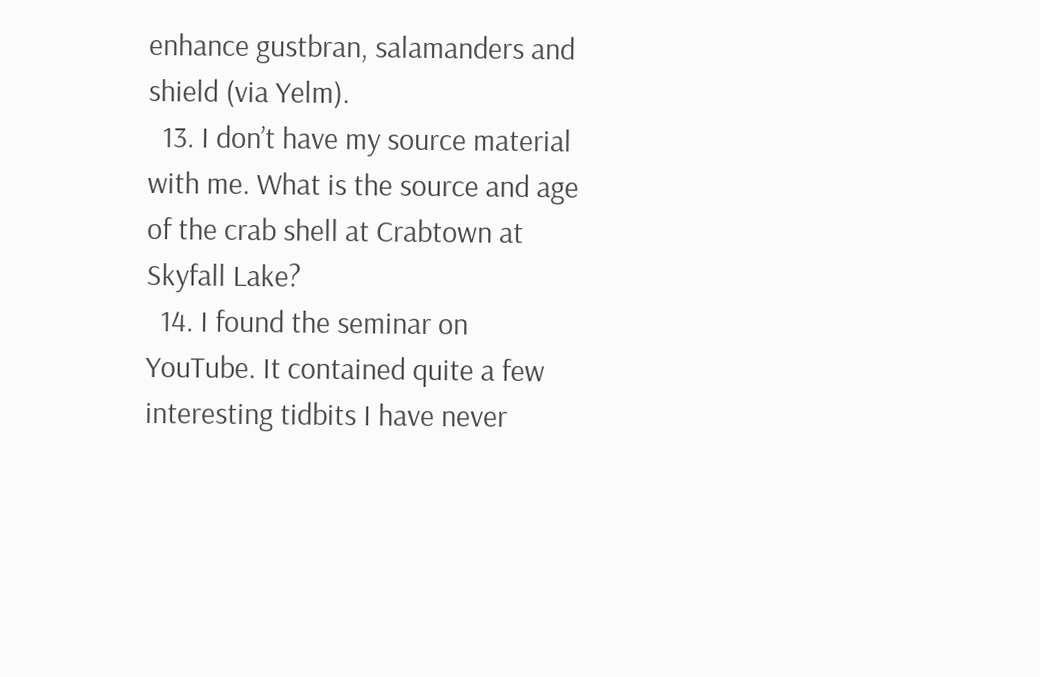enhance gustbran, salamanders and shield (via Yelm).
  13. I don’t have my source material with me. What is the source and age of the crab shell at Crabtown at Skyfall Lake?
  14. I found the seminar on YouTube. It contained quite a few interesting tidbits I have never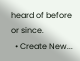heard of before or since.
  • Create New...